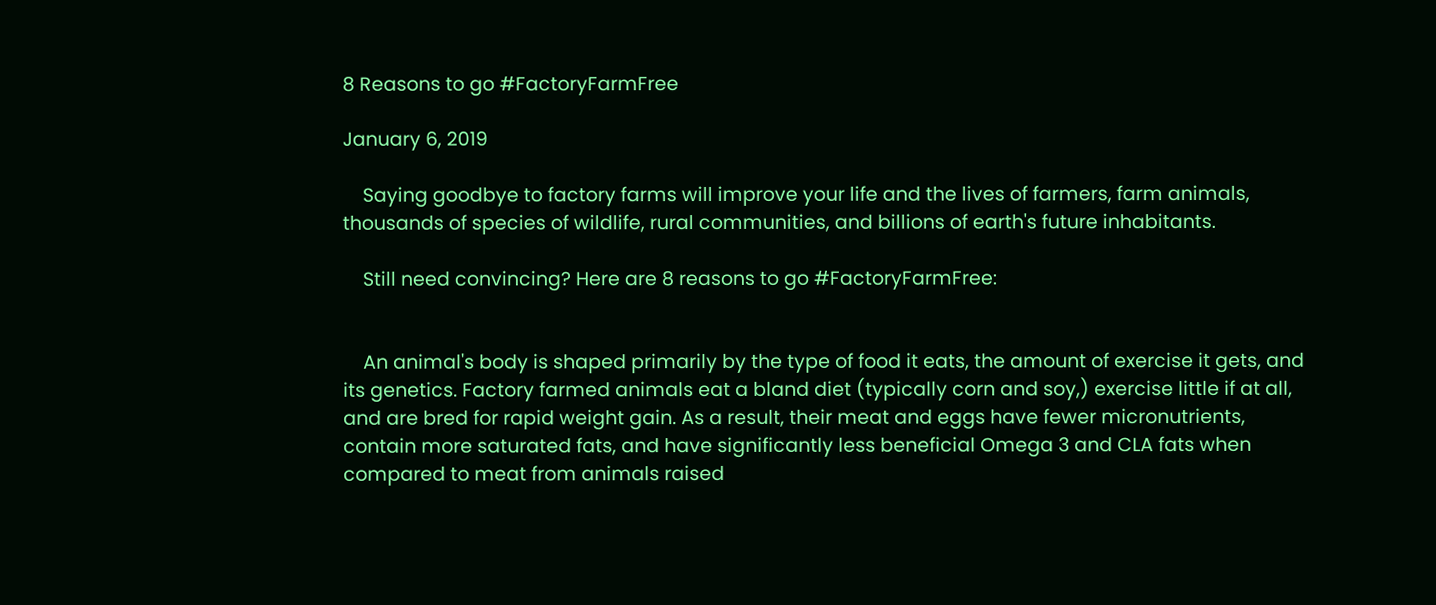8 Reasons to go #FactoryFarmFree

January 6, 2019

    Saying goodbye to factory farms will improve your life and the lives of farmers, farm animals, thousands of species of wildlife, rural communities, and billions of earth's future inhabitants.

    Still need convincing? Here are 8 reasons to go #FactoryFarmFree:


    An animal's body is shaped primarily by the type of food it eats, the amount of exercise it gets, and its genetics. Factory farmed animals eat a bland diet (typically corn and soy,) exercise little if at all, and are bred for rapid weight gain. As a result, their meat and eggs have fewer micronutrients, contain more saturated fats, and have significantly less beneficial Omega 3 and CLA fats when compared to meat from animals raised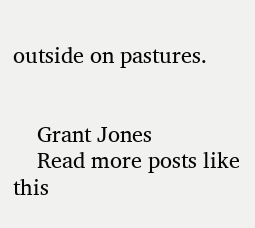outside on pastures.


    Grant Jones
    Read more posts like this